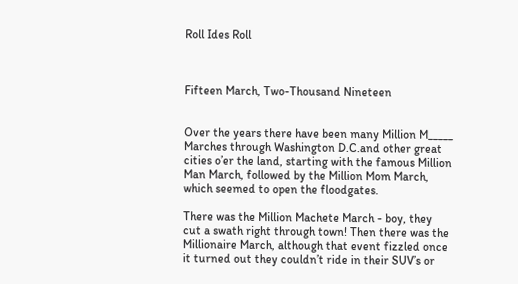Roll Ides Roll



Fifteen March, Two-Thousand Nineteen


Over the years there have been many Million M_____ Marches through Washington D.C.and other great cities o’er the land, starting with the famous Million Man March, followed by the Million Mom March, which seemed to open the floodgates.

There was the Million Machete March - boy, they cut a swath right through town! Then there was the Millionaire March, although that event fizzled once it turned out they couldn’t ride in their SUV’s or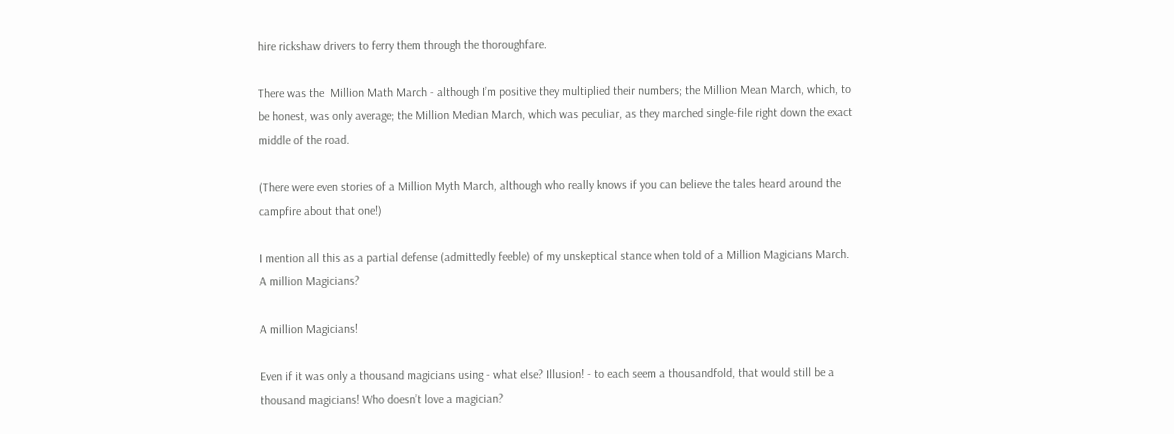hire rickshaw drivers to ferry them through the thoroughfare.

There was the  Million Math March - although I’m positive they multiplied their numbers; the Million Mean March, which, to be honest, was only average; the Million Median March, which was peculiar, as they marched single-file right down the exact middle of the road.

(There were even stories of a Million Myth March, although who really knows if you can believe the tales heard around the campfire about that one!)

I mention all this as a partial defense (admittedly feeble) of my unskeptical stance when told of a Million Magicians March. A million Magicians?

A million Magicians!

Even if it was only a thousand magicians using - what else? Illusion! - to each seem a thousandfold, that would still be a thousand magicians! Who doesn’t love a magician?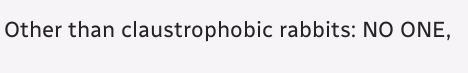Other than claustrophobic rabbits: NO ONE,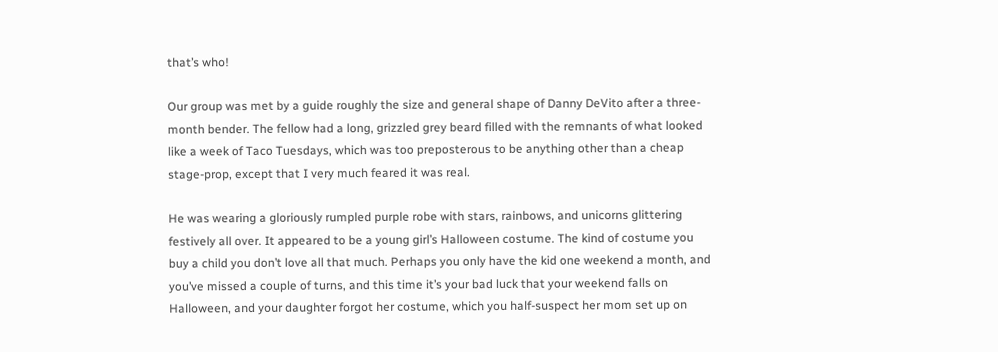that’s who!

Our group was met by a guide roughly the size and general shape of Danny DeVito after a three-month bender. The fellow had a long, grizzled grey beard filled with the remnants of what looked like a week of Taco Tuesdays, which was too preposterous to be anything other than a cheap stage-prop, except that I very much feared it was real.

He was wearing a gloriously rumpled purple robe with stars, rainbows, and unicorns glittering festively all over. It appeared to be a young girl’s Halloween costume. The kind of costume you buy a child you don’t love all that much. Perhaps you only have the kid one weekend a month, and you’ve missed a couple of turns, and this time it’s your bad luck that your weekend falls on Halloween, and your daughter forgot her costume, which you half-suspect her mom set up on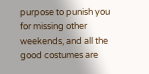purpose to punish you for missing other weekends, and all the good costumes are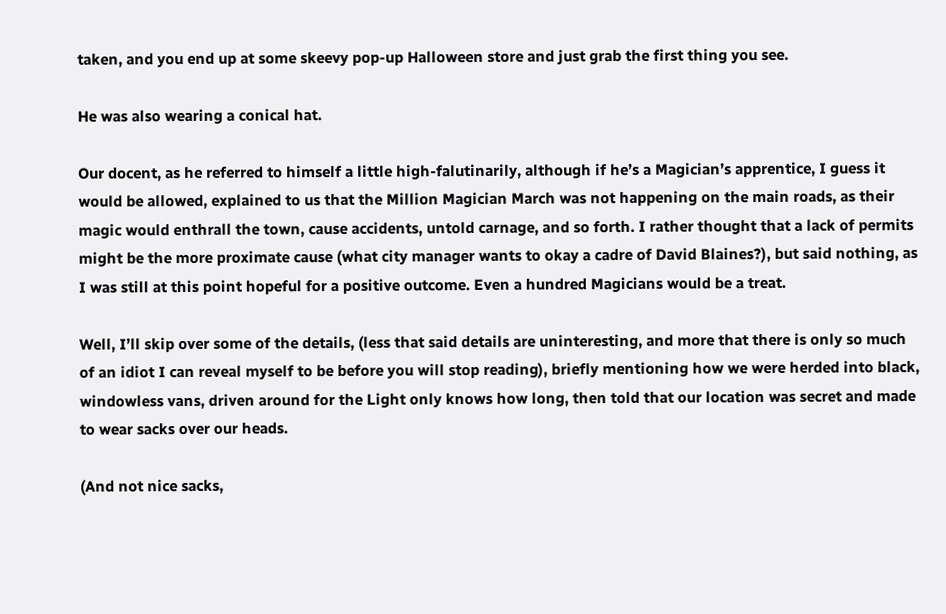taken, and you end up at some skeevy pop-up Halloween store and just grab the first thing you see.

He was also wearing a conical hat.

Our docent, as he referred to himself a little high-falutinarily, although if he’s a Magician’s apprentice, I guess it would be allowed, explained to us that the Million Magician March was not happening on the main roads, as their magic would enthrall the town, cause accidents, untold carnage, and so forth. I rather thought that a lack of permits might be the more proximate cause (what city manager wants to okay a cadre of David Blaines?), but said nothing, as I was still at this point hopeful for a positive outcome. Even a hundred Magicians would be a treat.

Well, I’ll skip over some of the details, (less that said details are uninteresting, and more that there is only so much of an idiot I can reveal myself to be before you will stop reading), briefly mentioning how we were herded into black, windowless vans, driven around for the Light only knows how long, then told that our location was secret and made to wear sacks over our heads.

(And not nice sacks,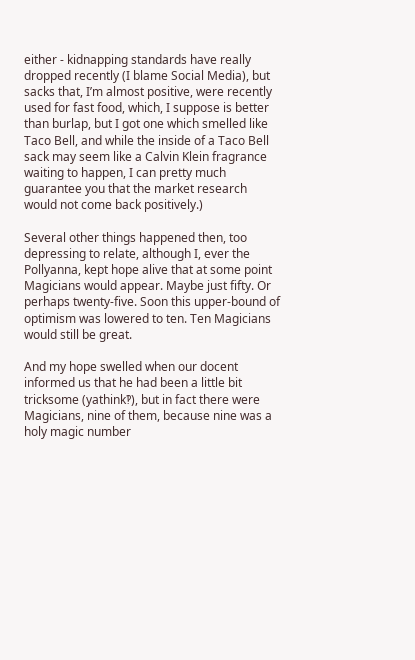either - kidnapping standards have really dropped recently (I blame Social Media), but sacks that, I’m almost positive, were recently used for fast food, which, I suppose is better than burlap, but I got one which smelled like Taco Bell, and while the inside of a Taco Bell sack may seem like a Calvin Klein fragrance waiting to happen, I can pretty much guarantee you that the market research would not come back positively.)

Several other things happened then, too depressing to relate, although I, ever the Pollyanna, kept hope alive that at some point Magicians would appear. Maybe just fifty. Or perhaps twenty-five. Soon this upper-bound of optimism was lowered to ten. Ten Magicians would still be great.

And my hope swelled when our docent informed us that he had been a little bit tricksome (yathink‽), but in fact there were Magicians, nine of them, because nine was a holy magic number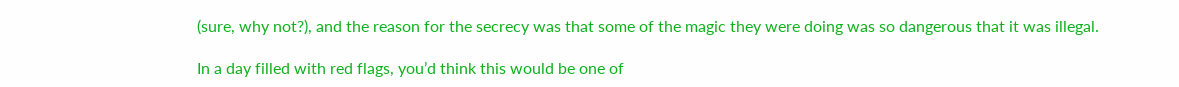(sure, why not?), and the reason for the secrecy was that some of the magic they were doing was so dangerous that it was illegal.

In a day filled with red flags, you’d think this would be one of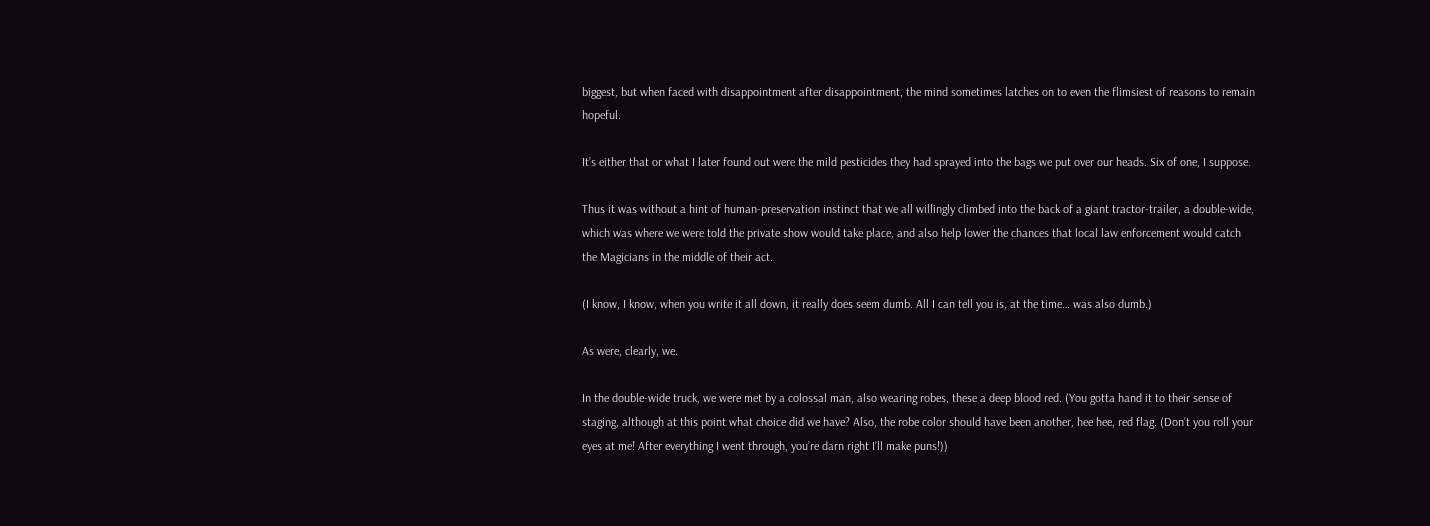biggest, but when faced with disappointment after disappointment, the mind sometimes latches on to even the flimsiest of reasons to remain hopeful.

It’s either that or what I later found out were the mild pesticides they had sprayed into the bags we put over our heads. Six of one, I suppose.

Thus it was without a hint of human-preservation instinct that we all willingly climbed into the back of a giant tractor-trailer, a double-wide, which was where we were told the private show would take place, and also help lower the chances that local law enforcement would catch the Magicians in the middle of their act.

(I know, I know, when you write it all down, it really does seem dumb. All I can tell you is, at the time… was also dumb.)

As were, clearly, we.

In the double-wide truck, we were met by a colossal man, also wearing robes, these a deep blood red. (You gotta hand it to their sense of staging, although at this point what choice did we have? Also, the robe color should have been another, hee hee, red flag. (Don’t you roll your eyes at me! After everything I went through, you’re darn right I’ll make puns!))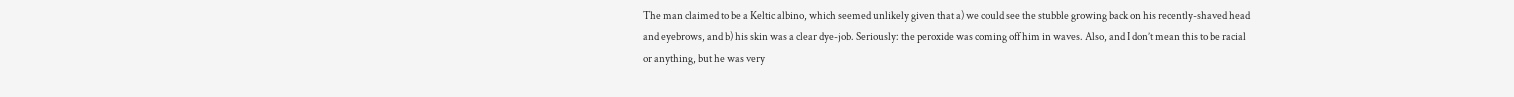The man claimed to be a Keltic albino, which seemed unlikely given that a) we could see the stubble growing back on his recently-shaved head and eyebrows, and b) his skin was a clear dye-job. Seriously: the peroxide was coming off him in waves. Also, and I don’t mean this to be racial or anything, but he was very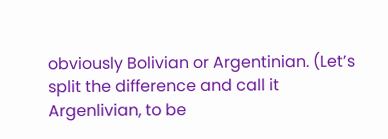obviously Bolivian or Argentinian. (Let’s split the difference and call it Argenlivian, to be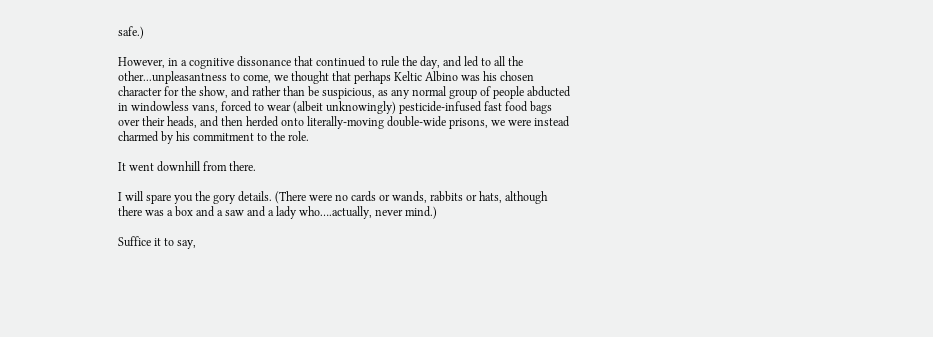safe.)

However, in a cognitive dissonance that continued to rule the day, and led to all the other...unpleasantness to come, we thought that perhaps Keltic Albino was his chosen character for the show, and rather than be suspicious, as any normal group of people abducted in windowless vans, forced to wear (albeit unknowingly) pesticide-infused fast food bags over their heads, and then herded onto literally-moving double-wide prisons, we were instead charmed by his commitment to the role.

It went downhill from there.

I will spare you the gory details. (There were no cards or wands, rabbits or hats, although there was a box and a saw and a lady who….actually, never mind.)

Suffice it to say,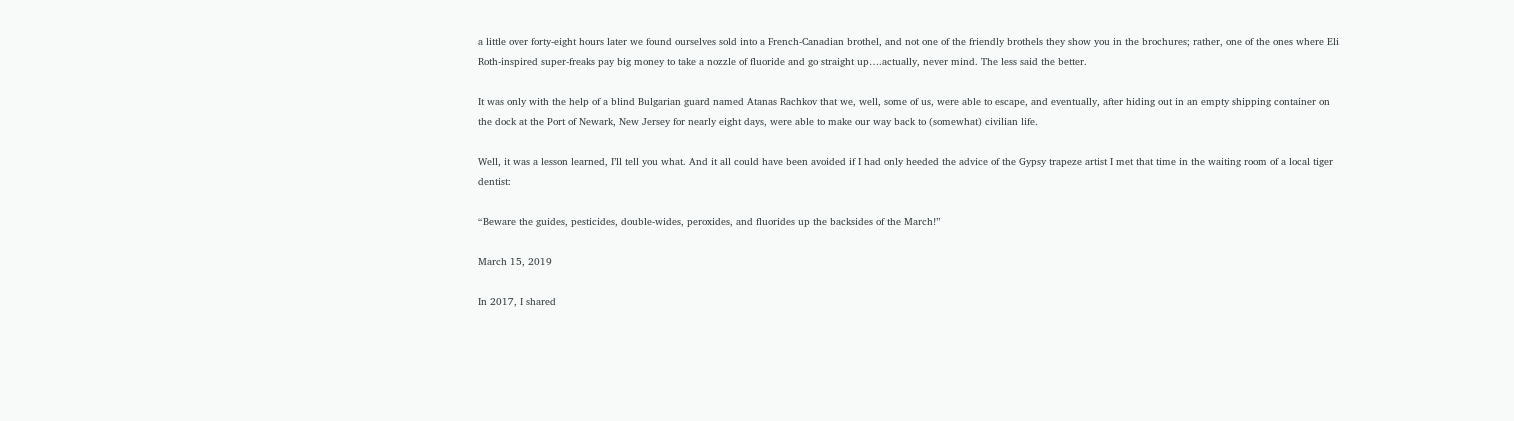a little over forty-eight hours later we found ourselves sold into a French-Canadian brothel, and not one of the friendly brothels they show you in the brochures; rather, one of the ones where Eli Roth-inspired super-freaks pay big money to take a nozzle of fluoride and go straight up….actually, never mind. The less said the better.

It was only with the help of a blind Bulgarian guard named Atanas Rachkov that we, well, some of us, were able to escape, and eventually, after hiding out in an empty shipping container on the dock at the Port of Newark, New Jersey for nearly eight days, were able to make our way back to (somewhat) civilian life.

Well, it was a lesson learned, I’ll tell you what. And it all could have been avoided if I had only heeded the advice of the Gypsy trapeze artist I met that time in the waiting room of a local tiger dentist:

“Beware the guides, pesticides, double-wides, peroxides, and fluorides up the backsides of the March!”

March 15, 2019

In 2017, I shared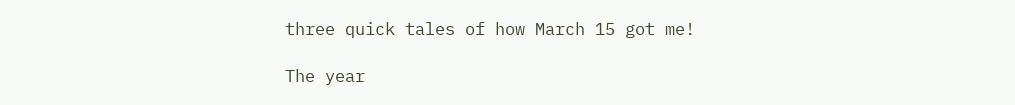three quick tales of how March 15 got me!

The year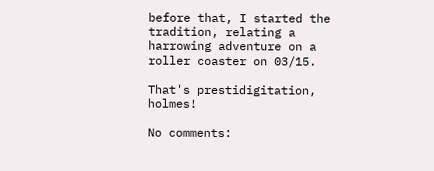before that, I started the tradition, relating a harrowing adventure on a roller coaster on 03/15.

That's prestidigitation, holmes!

No comments: